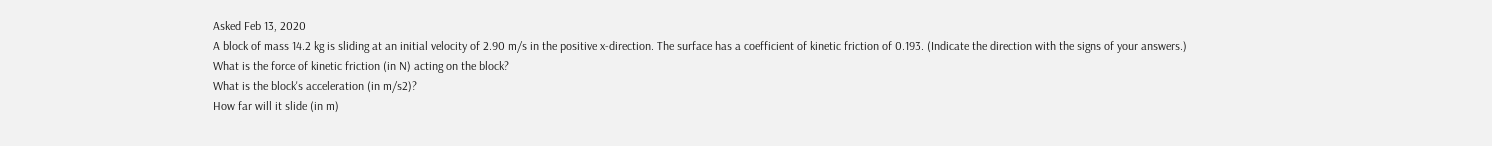Asked Feb 13, 2020
A block of mass 14.2 kg is sliding at an initial velocity of 2.90 m/s in the positive x-direction. The surface has a coefficient of kinetic friction of 0.193. (Indicate the direction with the signs of your answers.)
What is the force of kinetic friction (in N) acting on the block?
What is the block's acceleration (in m/s2)?
How far will it slide (in m)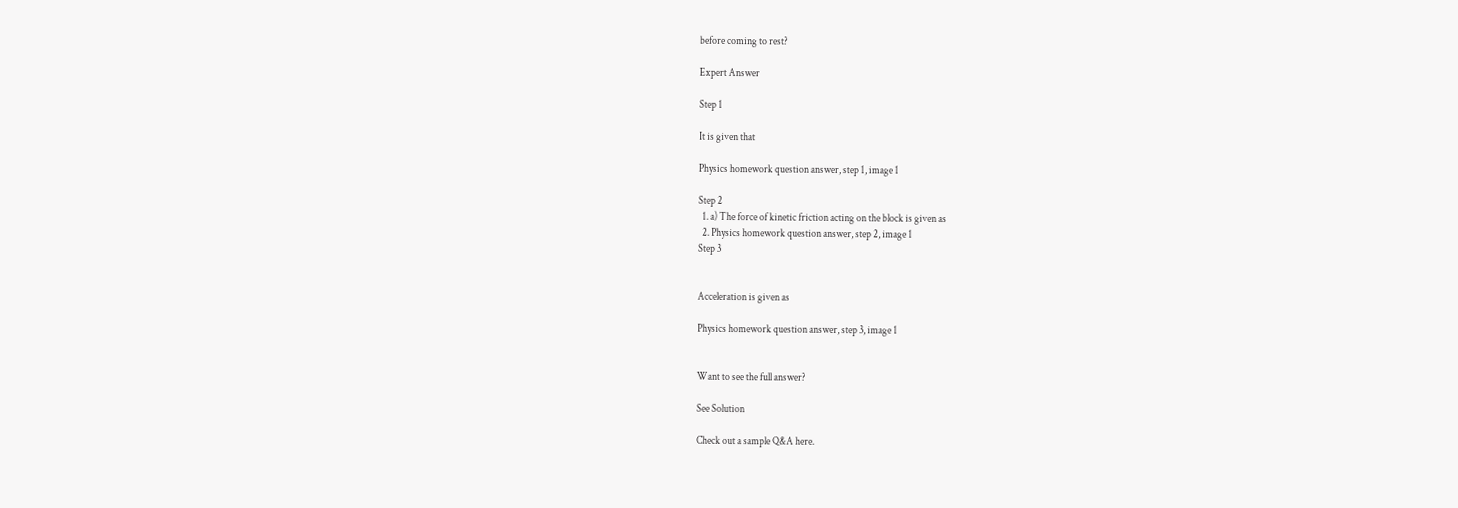before coming to rest?

Expert Answer

Step 1

It is given that

Physics homework question answer, step 1, image 1

Step 2
  1. a) The force of kinetic friction acting on the block is given as
  2. Physics homework question answer, step 2, image 1
Step 3


Acceleration is given as

Physics homework question answer, step 3, image 1


Want to see the full answer?

See Solution

Check out a sample Q&A here.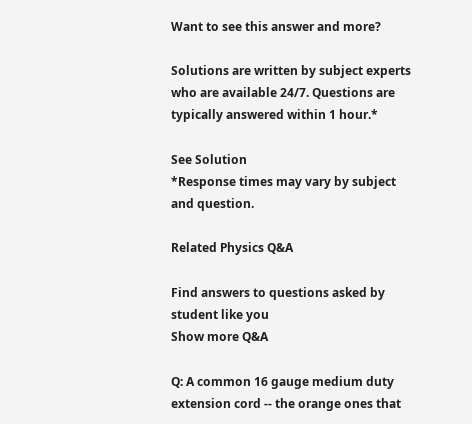Want to see this answer and more?

Solutions are written by subject experts who are available 24/7. Questions are typically answered within 1 hour.*

See Solution
*Response times may vary by subject and question.

Related Physics Q&A

Find answers to questions asked by student like you
Show more Q&A

Q: A common 16 gauge medium duty extension cord -- the orange ones that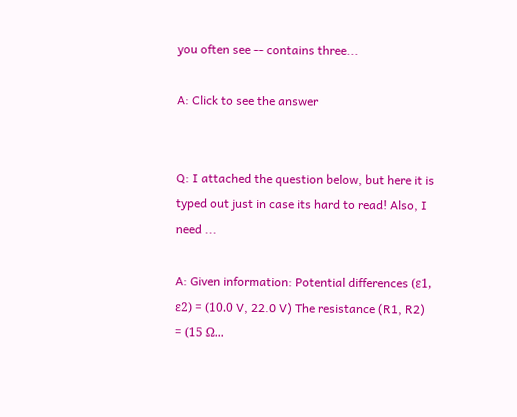you often see -- contains three...

A: Click to see the answer


Q: I attached the question below, but here it is typed out just in case its hard to read! Also, I need ...

A: Given information: Potential differences (ε1, ε2) = (10.0 V, 22.0 V) The resistance (R1, R2) = (15 Ω...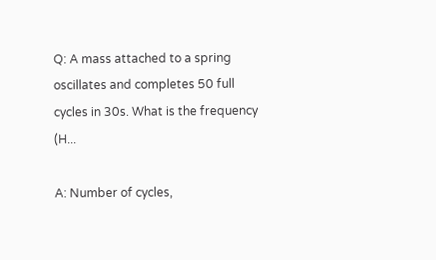Q: A mass attached to a spring oscillates and completes 50 full cycles in 30s. What is the frequency (H...

A: Number of cycles,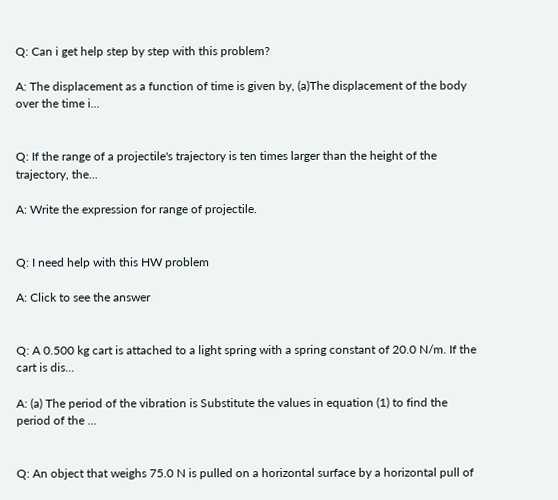Q: Can i get help step by step with this problem?

A: The displacement as a function of time is given by, (a)The displacement of the body over the time i...


Q: If the range of a projectile's trajectory is ten times larger than the height of the trajectory, the...

A: Write the expression for range of projectile.


Q: I need help with this HW problem

A: Click to see the answer


Q: A 0.500 kg cart is attached to a light spring with a spring constant of 20.0 N/m. If the cart is dis...

A: (a) The period of the vibration is Substitute the values in equation (1) to find the period of the ...


Q: An object that weighs 75.0 N is pulled on a horizontal surface by a horizontal pull of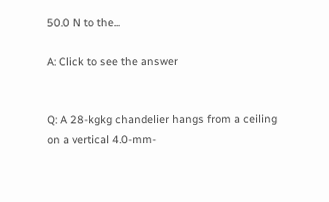50.0 N to the...

A: Click to see the answer


Q: A 28-kgkg chandelier hangs from a ceiling on a vertical 4.0-mm-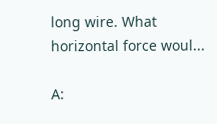long wire. What horizontal force woul...

A: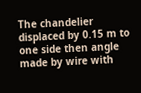The chandelier displaced by 0.15 m to one side then angle made by wire with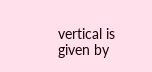vertical is given by